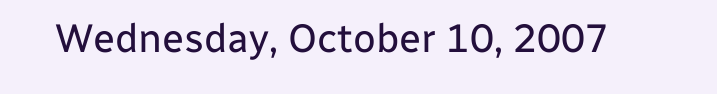Wednesday, October 10, 2007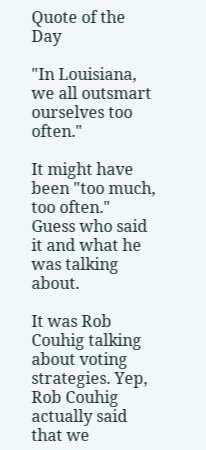Quote of the Day

"In Louisiana, we all outsmart ourselves too often."

It might have been "too much, too often." Guess who said it and what he was talking about.

It was Rob Couhig talking about voting strategies. Yep, Rob Couhig actually said that we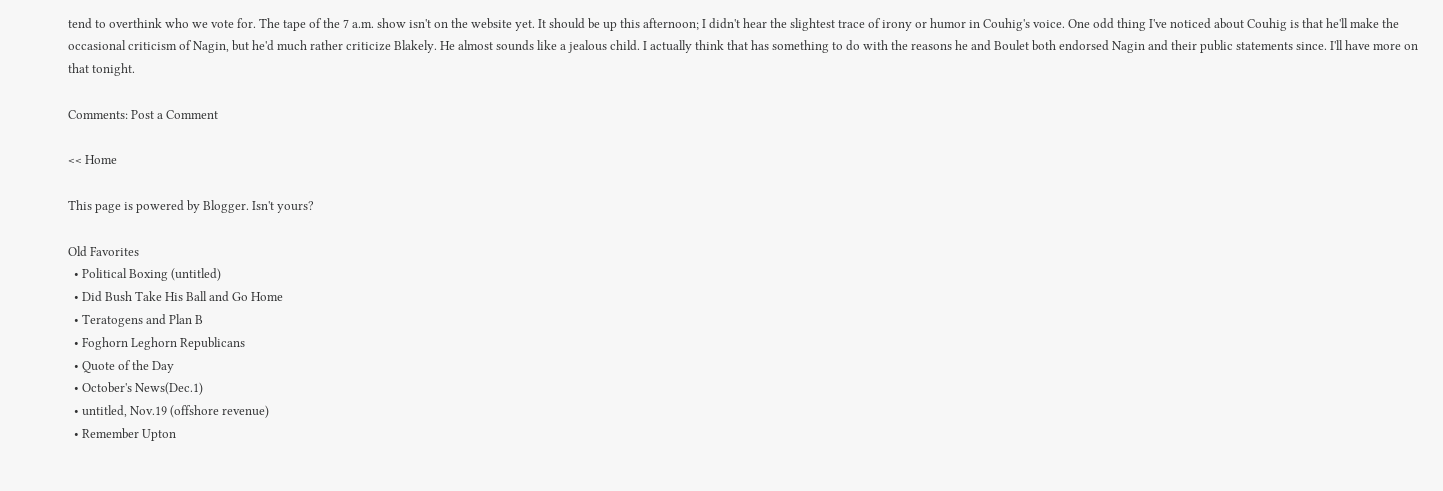tend to overthink who we vote for. The tape of the 7 a.m. show isn't on the website yet. It should be up this afternoon; I didn't hear the slightest trace of irony or humor in Couhig's voice. One odd thing I've noticed about Couhig is that he'll make the occasional criticism of Nagin, but he'd much rather criticize Blakely. He almost sounds like a jealous child. I actually think that has something to do with the reasons he and Boulet both endorsed Nagin and their public statements since. I'll have more on that tonight.

Comments: Post a Comment

<< Home

This page is powered by Blogger. Isn't yours?

Old Favorites
  • Political Boxing (untitled)
  • Did Bush Take His Ball and Go Home
  • Teratogens and Plan B
  • Foghorn Leghorn Republicans
  • Quote of the Day
  • October's News(Dec.1)
  • untitled, Nov.19 (offshore revenue)
  • Remember Upton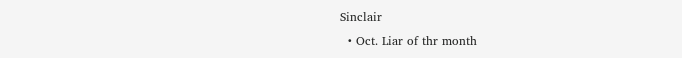Sinclair
  • Oct. Liar of thr month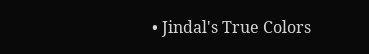• Jindal's True Colors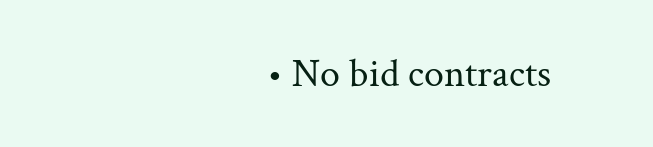• No bid contracts